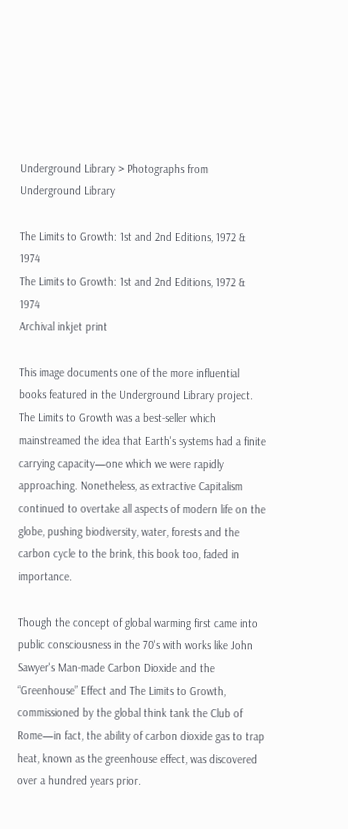Underground Library > Photographs from Underground Library

The Limits to Growth: 1st and 2nd Editions, 1972 & 1974
The Limits to Growth: 1st and 2nd Editions, 1972 & 1974
Archival inkjet print

This image documents one of the more influential books featured in the Underground Library project. The Limits to Growth was a best-seller which mainstreamed the idea that Earth's systems had a finite carrying capacity—one which we were rapidly approaching. Nonetheless, as extractive Capitalism continued to overtake all aspects of modern life on the globe, pushing biodiversity, water, forests and the carbon cycle to the brink, this book too, faded in importance.

Though the concept of global warming first came into public consciousness in the 70's with works like John Sawyer's Man-made Carbon Dioxide and the “Greenhouse” Effect and The Limits to Growth, commissioned by the global think tank the Club of Rome—in fact, the ability of carbon dioxide gas to trap heat, known as the greenhouse effect, was discovered over a hundred years prior.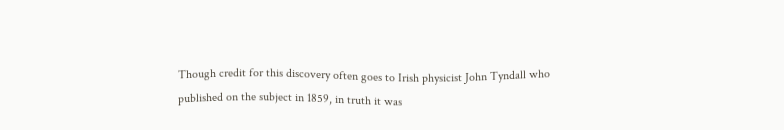Though credit for this discovery often goes to Irish physicist John Tyndall who published on the subject in 1859, in truth it was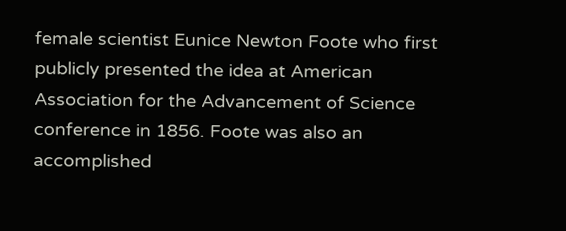female scientist Eunice Newton Foote who first publicly presented the idea at American Association for the Advancement of Science conference in 1856. Foote was also an accomplished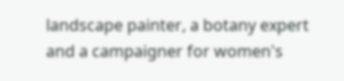landscape painter, a botany expert and a campaigner for women's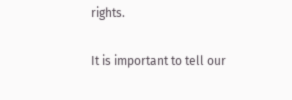rights.

It is important to tell our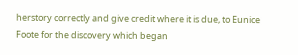herstory correctly and give credit where it is due, to Eunice Foote for the discovery which began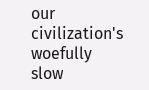our civilization's woefully slow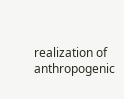realization of anthropogenic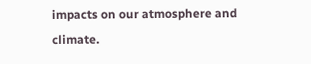impacts on our atmosphere and climate.